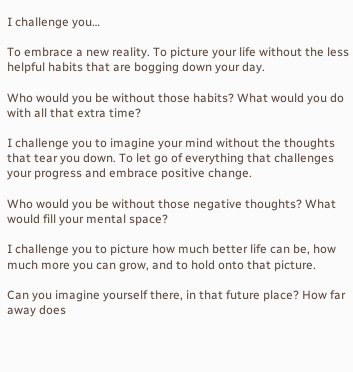I challenge you…

To embrace a new reality. To picture your life without the less helpful habits that are bogging down your day.

Who would you be without those habits? What would you do with all that extra time?

I challenge you to imagine your mind without the thoughts that tear you down. To let go of everything that challenges your progress and embrace positive change.

Who would you be without those negative thoughts? What would fill your mental space?

I challenge you to picture how much better life can be, how much more you can grow, and to hold onto that picture.

Can you imagine yourself there, in that future place? How far away does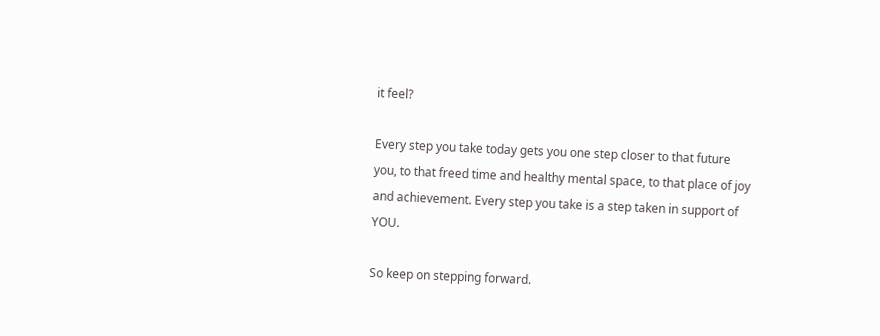it feel?

Every step you take today gets you one step closer to that future you, to that freed time and healthy mental space, to that place of joy and achievement. Every step you take is a step taken in support of YOU.

So keep on stepping forward.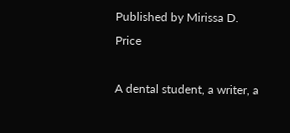Published by Mirissa D. Price

A dental student, a writer, a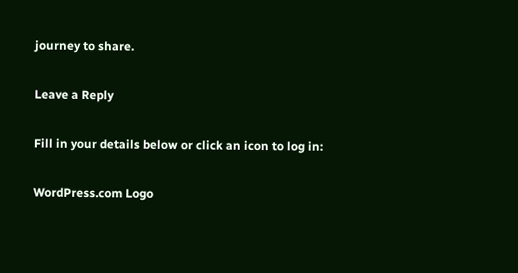journey to share.

Leave a Reply

Fill in your details below or click an icon to log in:

WordPress.com Logo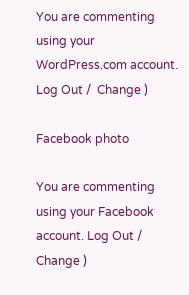You are commenting using your WordPress.com account. Log Out /  Change )

Facebook photo

You are commenting using your Facebook account. Log Out /  Change )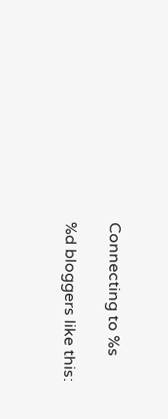Connecting to %s

%d bloggers like this: